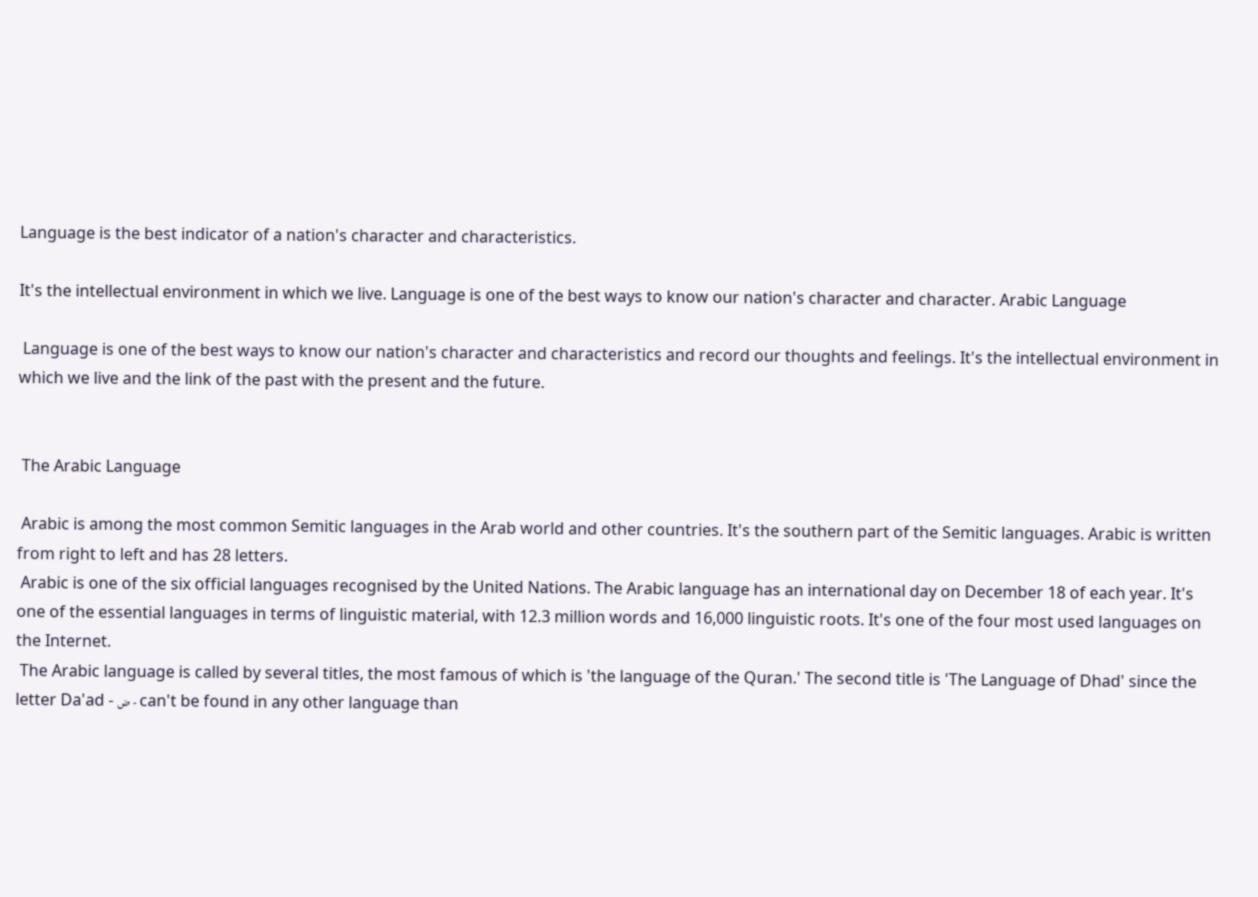Language is the best indicator of a nation's character and characteristics.

It's the intellectual environment in which we live. Language is one of the best ways to know our nation's character and character. Arabic Language

 Language is one of the best ways to know our nation's character and characteristics and record our thoughts and feelings. It's the intellectual environment in which we live and the link of the past with the present and the future.


 The Arabic Language

 Arabic is among the most common Semitic languages in the Arab world and other countries. It's the southern part of the Semitic languages. Arabic is written from right to left and has 28 letters.
 Arabic is one of the six official languages recognised by the United Nations. The Arabic language has an international day on December 18 of each year. It's one of the essential languages in terms of linguistic material, with 12.3 million words and 16,000 linguistic roots. It's one of the four most used languages on the Internet.
 The Arabic language is called by several titles, the most famous of which is 'the language of the Quran.' The second title is 'The Language of Dhad' since the letter Da'ad - ض - can't be found in any other language than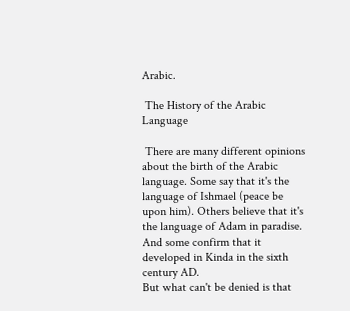Arabic.

 The History of the Arabic Language

 There are many different opinions about the birth of the Arabic language. Some say that it's the language of Ishmael (peace be upon him). Others believe that it's the language of Adam in paradise. And some confirm that it developed in Kinda in the sixth century AD.
But what can't be denied is that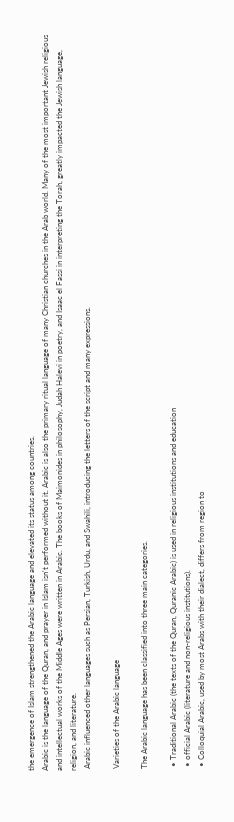the emergence of Islam strengthened the Arabic language and elevated its status among countries.
Arabic is the language of the Quran, and prayer in Islam isn't performed without it. Arabic is also the primary ritual language of many Christian churches in the Arab world. Many of the most important Jewish religious and intellectual works of the Middle Ages were written in Arabic. The books of Maimonides in philosophy, Judah Halevi in poetry, and Isaac el Fassi in interpreting the Torah, greatly impacted the Jewish language, religion, and literature.
 Arabic influenced other languages such as Persian, Turkish, Urdu, and Swahili, introducing the letters of the script and many expressions.

 Varieties of the Arabic language

 The Arabic language has been classified into three main categories.

  • Traditional Arabic (the texts of the Quran, Quranic Arabic) is used in religious institutions and education
  • official Arabic (literature and non-religious institutions).
  • Colloquial Arabic, used by most Arabs with their dialect, differs from region to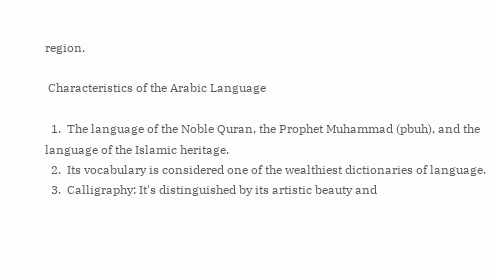region.

 Characteristics of the Arabic Language

  1.  The language of the Noble Quran, the Prophet Muhammad (pbuh), and the language of the Islamic heritage.
  2.  Its vocabulary is considered one of the wealthiest dictionaries of language.
  3.  Calligraphy: It's distinguished by its artistic beauty and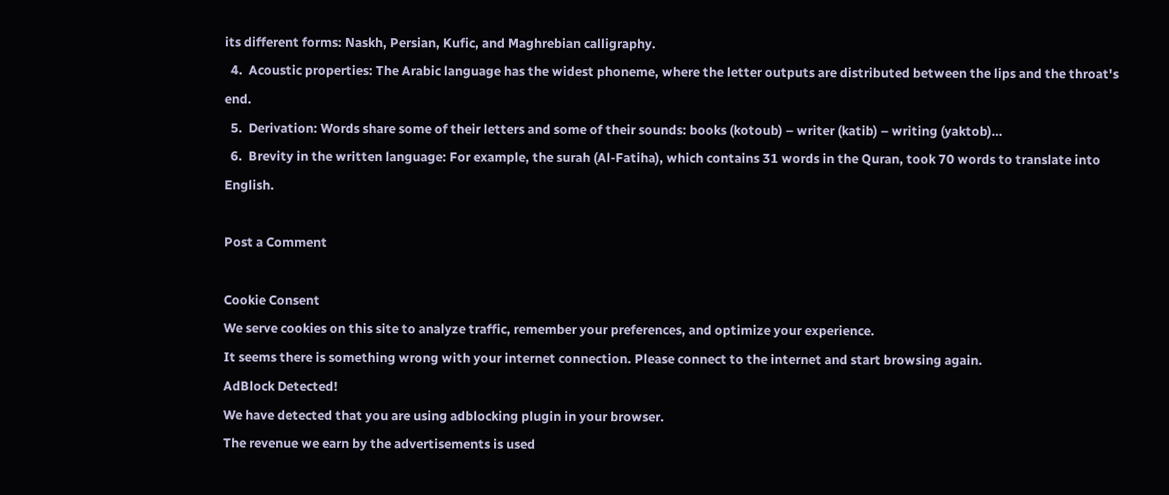its different forms: Naskh, Persian, Kufic, and Maghrebian calligraphy.
  4.  Acoustic properties: The Arabic language has the widest phoneme, where the letter outputs are distributed between the lips and the throat's end.
  5.  Derivation: Words share some of their letters and some of their sounds: books (kotoub) – writer (katib) – writing (yaktob)…
  6.  Brevity in the written language: For example, the surah (Al-Fatiha), which contains 31 words in the Quran, took 70 words to translate into English.

Post a Comment

Cookie Consent
We serve cookies on this site to analyze traffic, remember your preferences, and optimize your experience.
It seems there is something wrong with your internet connection. Please connect to the internet and start browsing again.
AdBlock Detected!
We have detected that you are using adblocking plugin in your browser.
The revenue we earn by the advertisements is used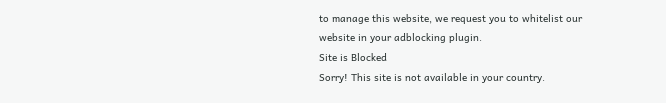to manage this website, we request you to whitelist our website in your adblocking plugin.
Site is Blocked
Sorry! This site is not available in your country.